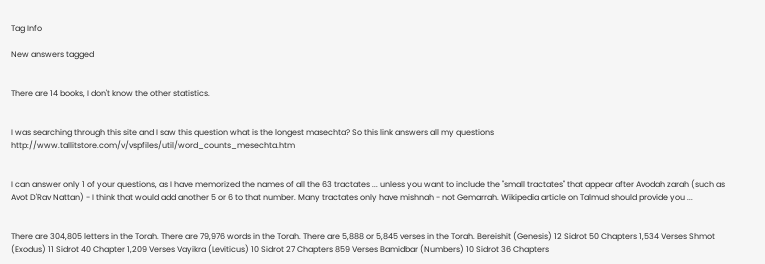Tag Info

New answers tagged


There are 14 books, I don't know the other statistics.


I was searching through this site and I saw this question what is the longest masechta? So this link answers all my questions http://www.tallitstore.com/v/vspfiles/util/word_counts_mesechta.htm


I can answer only 1 of your questions, as I have memorized the names of all the 63 tractates ... unless you want to include the "small tractates" that appear after Avodah zarah (such as Avot D'Rav Nattan) - I think that would add another 5 or 6 to that number. Many tractates only have mishnah - not Gemarrah. Wikipedia article on Talmud should provide you ...


There are 304,805 letters in the Torah. There are 79,976 words in the Torah. There are 5,888 or 5,845 verses in the Torah. Bereishit (Genesis) 12 Sidrot 50 Chapters 1,534 Verses Shmot (Exodus) 11 Sidrot 40 Chapter 1,209 Verses Vayikra (Leviticus) 10 Sidrot 27 Chapters 859 Verses Bamidbar (Numbers) 10 Sidrot 36 Chapters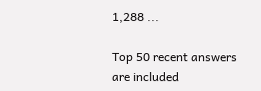1,288 ...

Top 50 recent answers are included